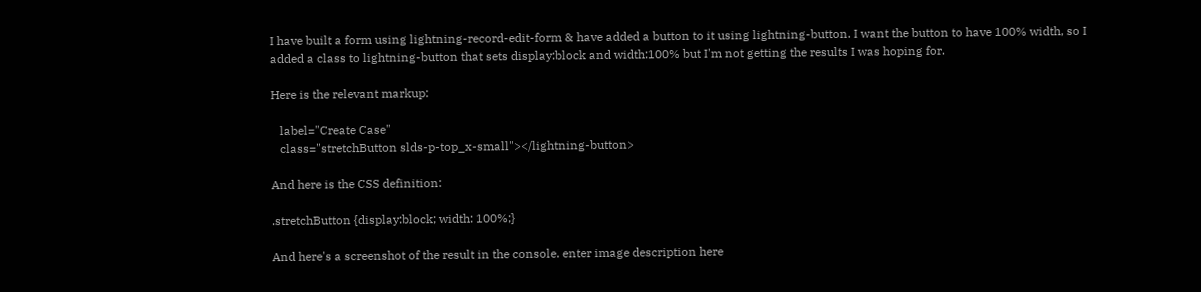I have built a form using lightning-record-edit-form & have added a button to it using lightning-button. I want the button to have 100% width, so I added a class to lightning-button that sets display:block and width:100% but I'm not getting the results I was hoping for.

Here is the relevant markup:

   label="Create Case"
   class="stretchButton slds-p-top_x-small"></lightning-button>

And here is the CSS definition:

.stretchButton {display:block; width: 100%;}

And here's a screenshot of the result in the console. enter image description here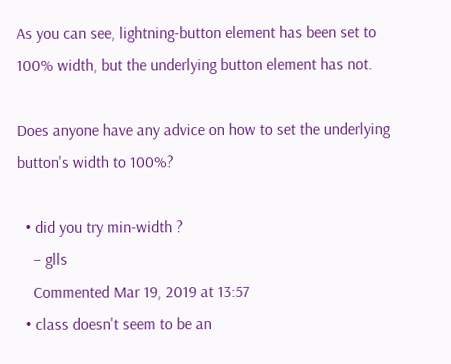As you can see, lightning-button element has been set to 100% width, but the underlying button element has not.

Does anyone have any advice on how to set the underlying button's width to 100%?

  • did you try min-width ?
    – glls
    Commented Mar 19, 2019 at 13:57
  • class doesn't seem to be an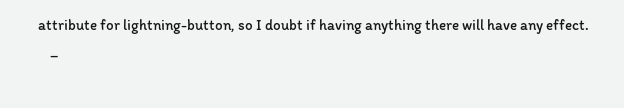attribute for lightning-button, so I doubt if having anything there will have any effect.
    –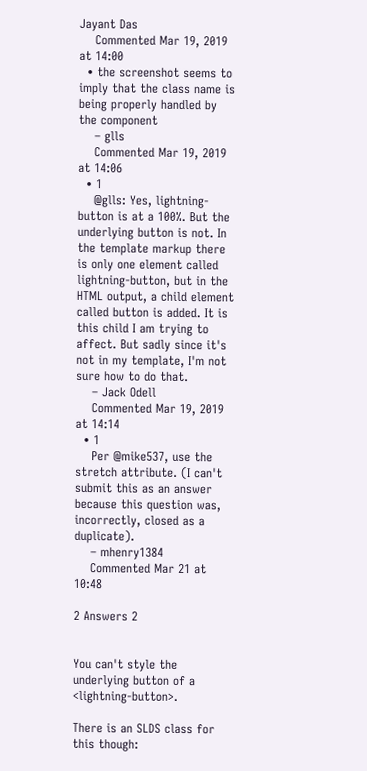Jayant Das
    Commented Mar 19, 2019 at 14:00
  • the screenshot seems to imply that the class name is being properly handled by the component
    – glls
    Commented Mar 19, 2019 at 14:06
  • 1
    @glls: Yes, lightning-button is at a 100%. But the underlying button is not. In the template markup there is only one element called lightning-button, but in the HTML output, a child element called button is added. It is this child I am trying to affect. But sadly since it's not in my template, I'm not sure how to do that.
    – Jack Odell
    Commented Mar 19, 2019 at 14:14
  • 1
    Per @mike537, use the stretch attribute. (I can't submit this as an answer because this question was, incorrectly, closed as a duplicate).
    – mhenry1384
    Commented Mar 21 at 10:48

2 Answers 2


You can't style the underlying button of a <lightning-button>.

There is an SLDS class for this though: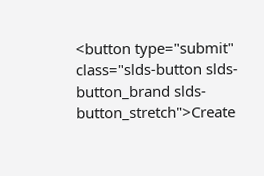<button type="submit" class="slds-button slds-button_brand slds-button_stretch">Create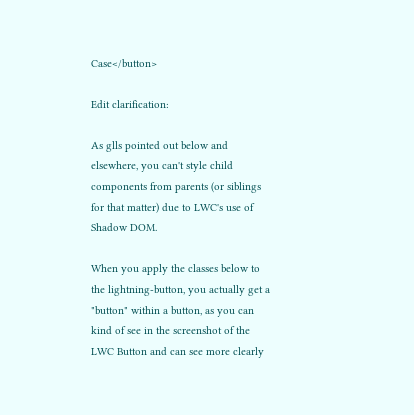Case</button>

Edit clarification:

As glls pointed out below and elsewhere, you can't style child components from parents (or siblings for that matter) due to LWC's use of Shadow DOM.

When you apply the classes below to the lightning-button, you actually get a "button" within a button, as you can kind of see in the screenshot of the LWC Button and can see more clearly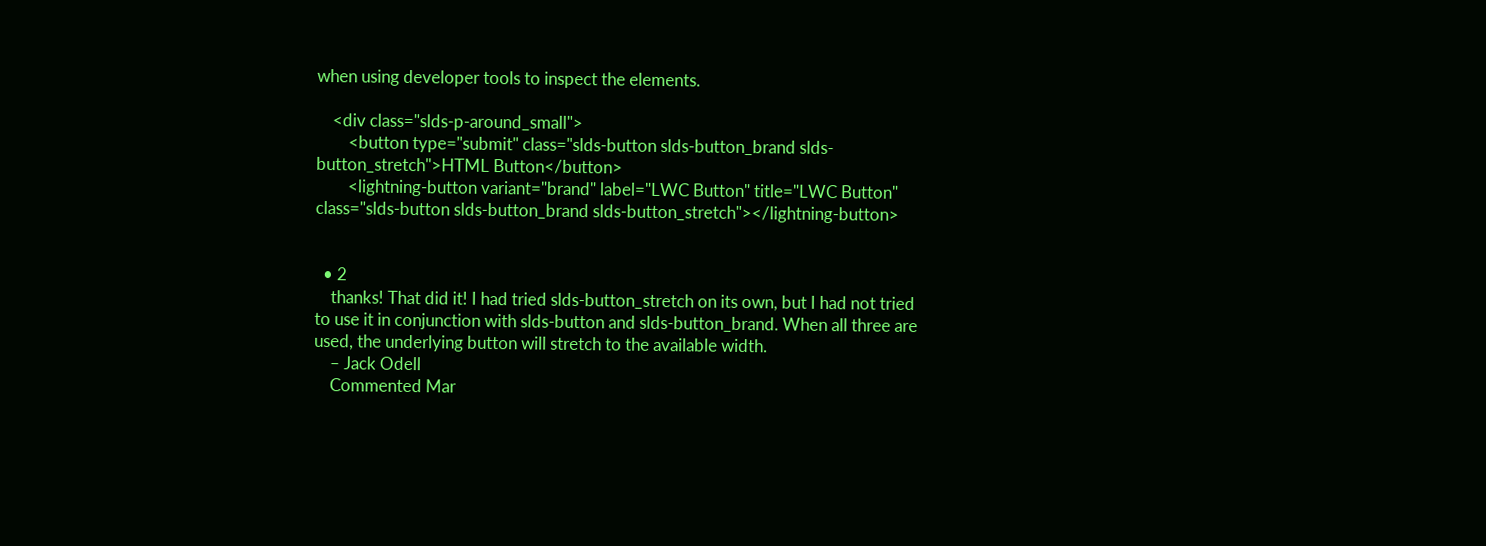when using developer tools to inspect the elements.

    <div class="slds-p-around_small">
        <button type="submit" class="slds-button slds-button_brand slds-button_stretch">HTML Button</button>
        <lightning-button variant="brand" label="LWC Button" title="LWC Button" class="slds-button slds-button_brand slds-button_stretch"></lightning-button>


  • 2
    thanks! That did it! I had tried slds-button_stretch on its own, but I had not tried to use it in conjunction with slds-button and slds-button_brand. When all three are used, the underlying button will stretch to the available width.
    – Jack Odell
    Commented Mar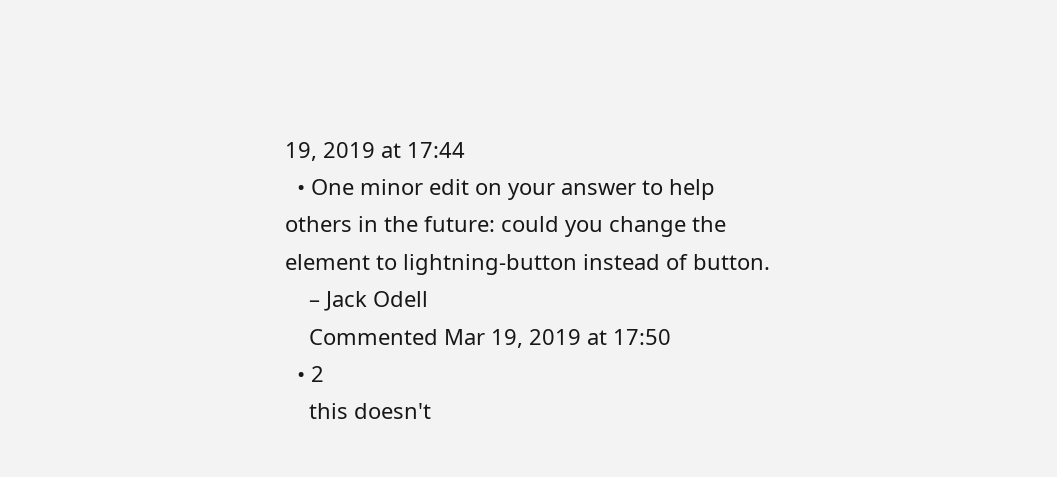19, 2019 at 17:44
  • One minor edit on your answer to help others in the future: could you change the element to lightning-button instead of button.
    – Jack Odell
    Commented Mar 19, 2019 at 17:50
  • 2
    this doesn't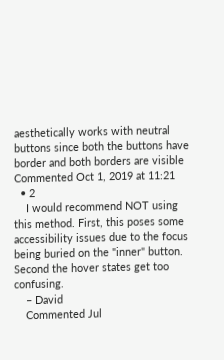aesthetically works with neutral buttons since both the buttons have border and both borders are visible Commented Oct 1, 2019 at 11:21
  • 2
    I would recommend NOT using this method. First, this poses some accessibility issues due to the focus being buried on the "inner" button. Second the hover states get too confusing.
    – David
    Commented Jul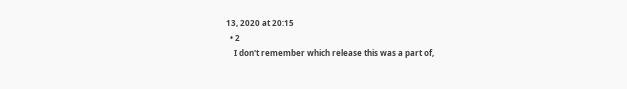13, 2020 at 20:15
  • 2
    I don't remember which release this was a part of,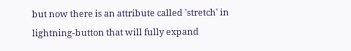but now there is an attribute called 'stretch' in lightning-button that will fully expand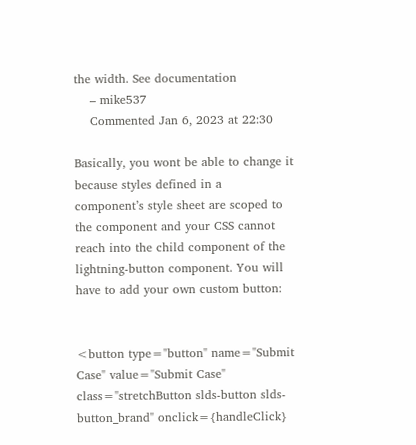the width. See documentation
    – mike537
    Commented Jan 6, 2023 at 22:30

Basically, you wont be able to change it because styles defined in a component’s style sheet are scoped to the component and your CSS cannot reach into the child component of the lightning-button component. You will have to add your own custom button:


<button type="button" name="Submit Case" value="Submit Case" class="stretchButton slds-button slds-button_brand" onclick={handleClick}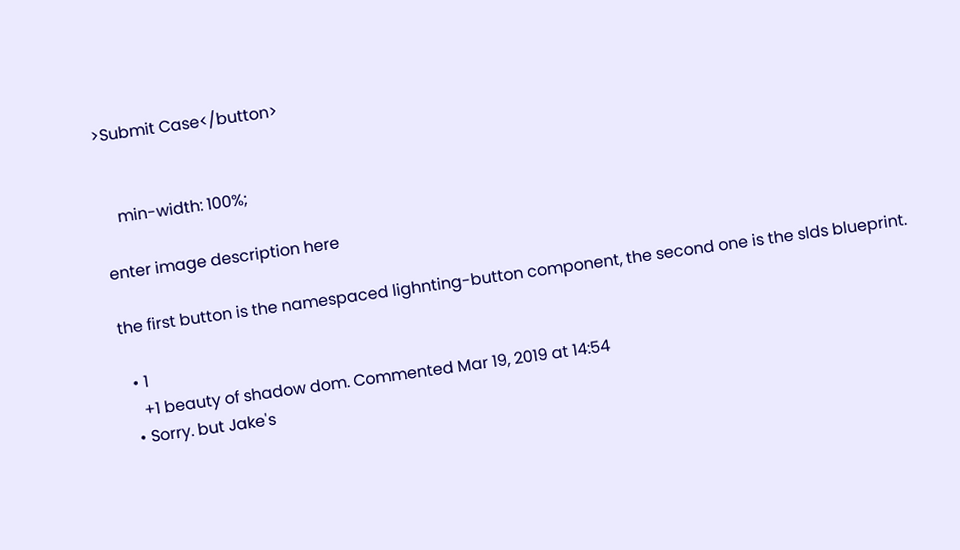>Submit Case</button>


    min-width: 100%;

enter image description here

the first button is the namespaced lighnting-button component, the second one is the slds blueprint.

  • 1
    +1 beauty of shadow dom. Commented Mar 19, 2019 at 14:54
  • Sorry. but Jake's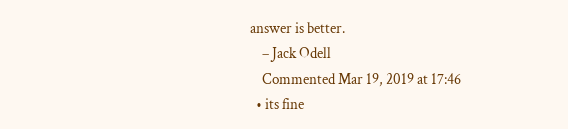answer is better.
    – Jack Odell
    Commented Mar 19, 2019 at 17:46
  • its fine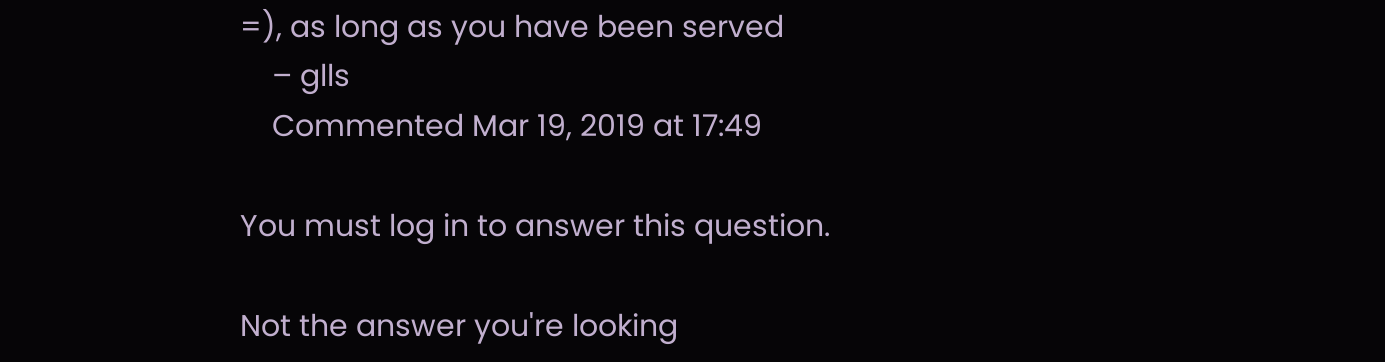=), as long as you have been served
    – glls
    Commented Mar 19, 2019 at 17:49

You must log in to answer this question.

Not the answer you're looking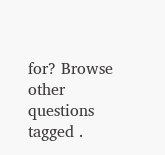for? Browse other questions tagged .